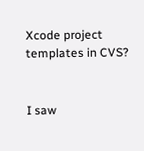Xcode project templates in CVS?


I saw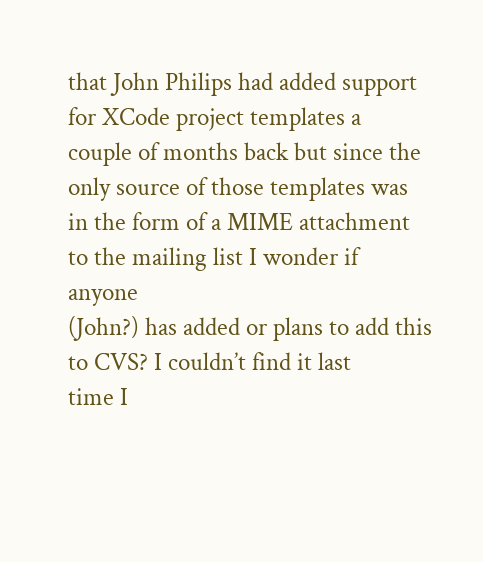that John Philips had added support for XCode project templates a
couple of months back but since the only source of those templates was
in the form of a MIME attachment to the mailing list I wonder if anyone
(John?) has added or plans to add this to CVS? I couldn’t find it last
time I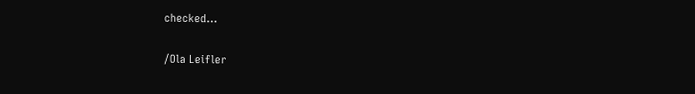checked…

/Ola Leifler